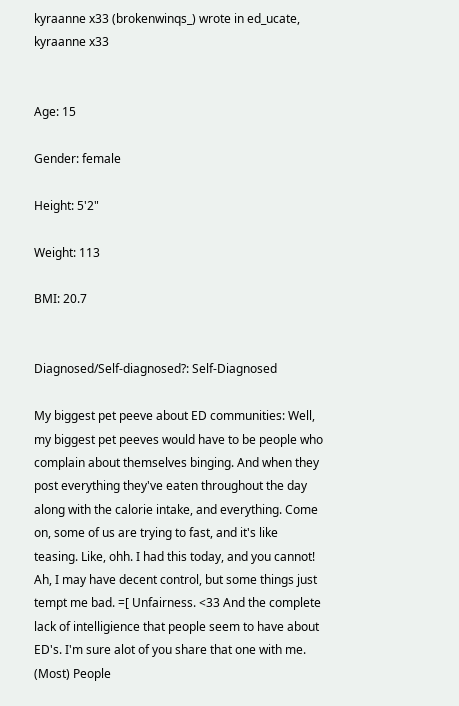kyraanne x33 (brokenwinqs_) wrote in ed_ucate,
kyraanne x33


Age: 15

Gender: female

Height: 5'2"

Weight: 113

BMI: 20.7


Diagnosed/Self-diagnosed?: Self-Diagnosed

My biggest pet peeve about ED communities: Well, my biggest pet peeves would have to be people who complain about themselves binging. And when they post everything they've eaten throughout the day along with the calorie intake, and everything. Come on, some of us are trying to fast, and it's like teasing. Like, ohh. I had this today, and you cannot! Ah, I may have decent control, but some things just tempt me bad. =[ Unfairness. <33 And the complete lack of intelligience that people seem to have about ED's. I'm sure alot of you share that one with me. (Most) People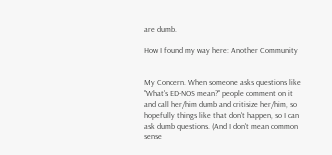are dumb.

How I found my way here: Another Community


My Concern. When someone asks questions like "What's ED-NOS mean?" people comment on it and call her/him dumb and critisize her/him, so hopefully things like that don't happen, so I can ask dumb questions. (And I don't mean common sense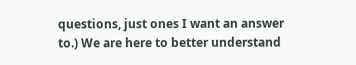questions, just ones I want an answer to.) We are here to better understand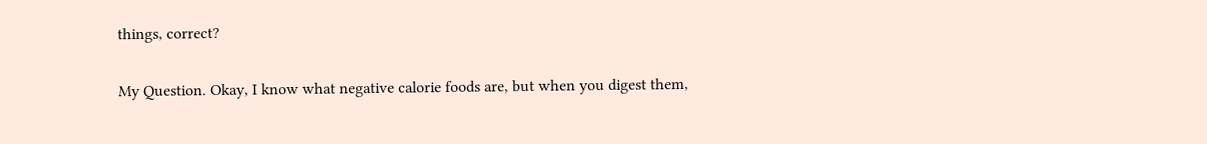things, correct?

My Question. Okay, I know what negative calorie foods are, but when you digest them,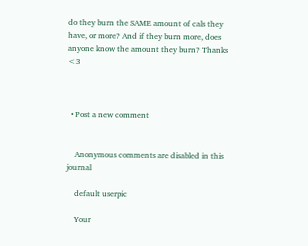do they burn the SAME amount of cals they have, or more? And if they burn more, does anyone know the amount they burn? Thanks <3



  • Post a new comment


    Anonymous comments are disabled in this journal

    default userpic

    Your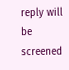reply will be screened